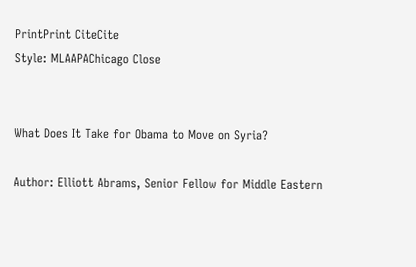PrintPrint CiteCite
Style: MLAAPAChicago Close


What Does It Take for Obama to Move on Syria?

Author: Elliott Abrams, Senior Fellow for Middle Eastern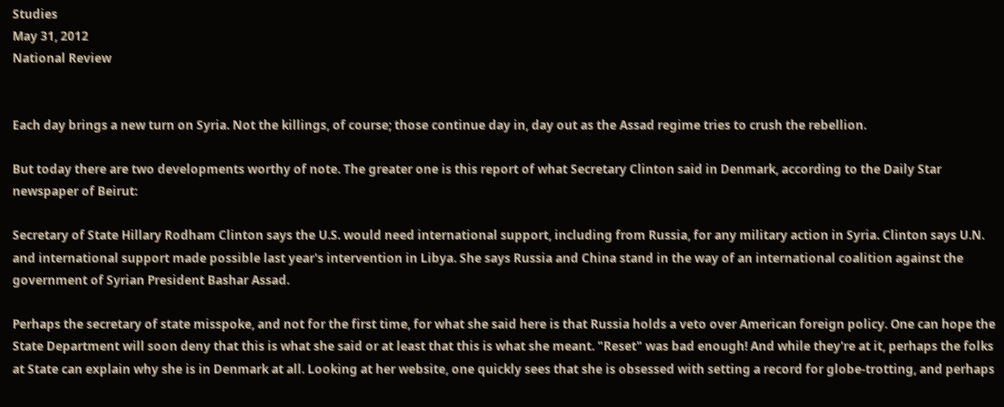Studies
May 31, 2012
National Review


Each day brings a new turn on Syria. Not the killings, of course; those continue day in, day out as the Assad regime tries to crush the rebellion.

But today there are two developments worthy of note. The greater one is this report of what Secretary Clinton said in Denmark, according to the Daily Star newspaper of Beirut:

Secretary of State Hillary Rodham Clinton says the U.S. would need international support, including from Russia, for any military action in Syria. Clinton says U.N. and international support made possible last year's intervention in Libya. She says Russia and China stand in the way of an international coalition against the government of Syrian President Bashar Assad.

Perhaps the secretary of state misspoke, and not for the first time, for what she said here is that Russia holds a veto over American foreign policy. One can hope the State Department will soon deny that this is what she said or at least that this is what she meant. "Reset" was bad enough! And while they're at it, perhaps the folks at State can explain why she is in Denmark at all. Looking at her website, one quickly sees that she is obsessed with setting a record for globe-trotting, and perhaps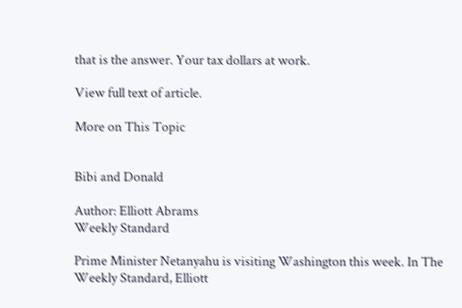that is the answer. Your tax dollars at work.

View full text of article.

More on This Topic


Bibi and Donald

Author: Elliott Abrams
Weekly Standard

Prime Minister Netanyahu is visiting Washington this week. In The Weekly Standard, Elliott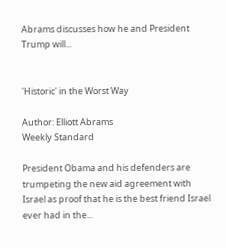Abrams discusses how he and President Trump will...


'Historic' in the Worst Way

Author: Elliott Abrams
Weekly Standard

President Obama and his defenders are trumpeting the new aid agreement with Israel as proof that he is the best friend Israel ever had in the...